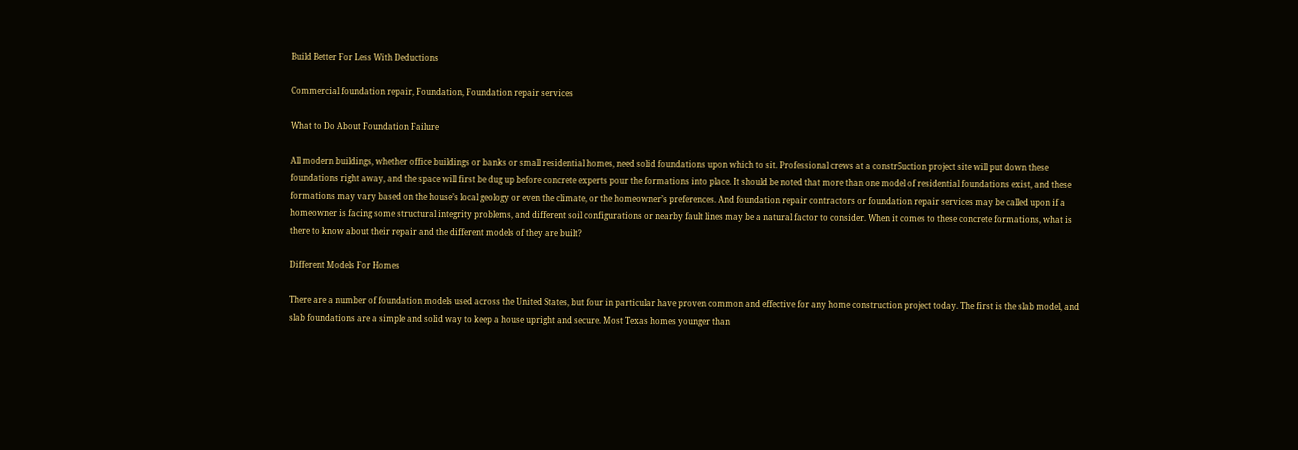Build Better For Less With Deductions

Commercial foundation repair, Foundation, Foundation repair services

What to Do About Foundation Failure

All modern buildings, whether office buildings or banks or small residential homes, need solid foundations upon which to sit. Professional crews at a constr5uction project site will put down these foundations right away, and the space will first be dug up before concrete experts pour the formations into place. It should be noted that more than one model of residential foundations exist, and these formations may vary based on the house’s local geology or even the climate, or the homeowner’s preferences. And foundation repair contractors or foundation repair services may be called upon if a homeowner is facing some structural integrity problems, and different soil configurations or nearby fault lines may be a natural factor to consider. When it comes to these concrete formations, what is there to know about their repair and the different models of they are built?

Different Models For Homes

There are a number of foundation models used across the United States, but four in particular have proven common and effective for any home construction project today. The first is the slab model, and slab foundations are a simple and solid way to keep a house upright and secure. Most Texas homes younger than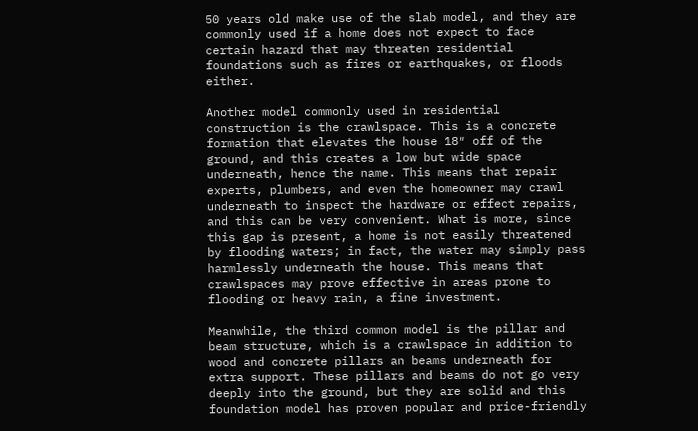50 years old make use of the slab model, and they are commonly used if a home does not expect to face certain hazard that may threaten residential foundations such as fires or earthquakes, or floods either.

Another model commonly used in residential construction is the crawlspace. This is a concrete formation that elevates the house 18″ off of the ground, and this creates a low but wide space underneath, hence the name. This means that repair experts, plumbers, and even the homeowner may crawl underneath to inspect the hardware or effect repairs, and this can be very convenient. What is more, since this gap is present, a home is not easily threatened by flooding waters; in fact, the water may simply pass harmlessly underneath the house. This means that crawlspaces may prove effective in areas prone to flooding or heavy rain, a fine investment.

Meanwhile, the third common model is the pillar and beam structure, which is a crawlspace in addition to wood and concrete pillars an beams underneath for extra support. These pillars and beams do not go very deeply into the ground, but they are solid and this foundation model has proven popular and price-friendly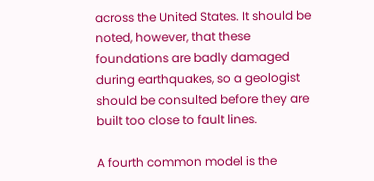across the United States. It should be noted, however, that these foundations are badly damaged during earthquakes, so a geologist should be consulted before they are built too close to fault lines.

A fourth common model is the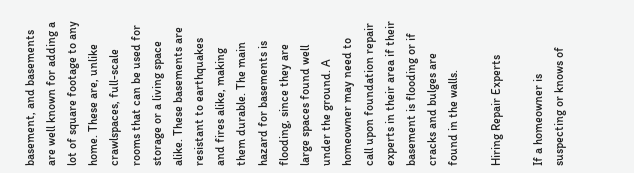basement, and basements are well known for adding a lot of square footage to any home. These are, unlike crawlspaces, full-scale rooms that can be used for storage or a living space alike. These basements are resistant to earthquakes and fires alike, making them durable. The main hazard for basements is flooding, since they are large spaces found well under the ground. A homeowner may need to call upon foundation repair experts in their area if their basement is flooding or if cracks and bulges are found in the walls.

Hiring Repair Experts

If a homeowner is suspecting or knows of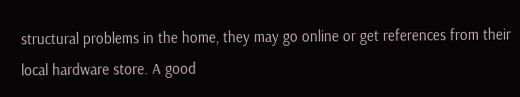structural problems in the home, they may go online or get references from their local hardware store. A good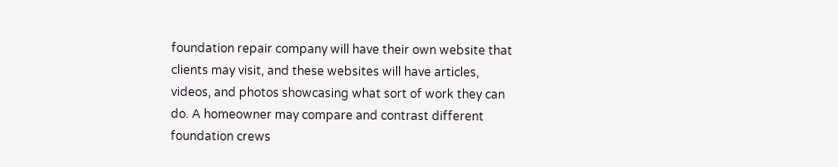foundation repair company will have their own website that clients may visit, and these websites will have articles, videos, and photos showcasing what sort of work they can do. A homeowner may compare and contrast different foundation crews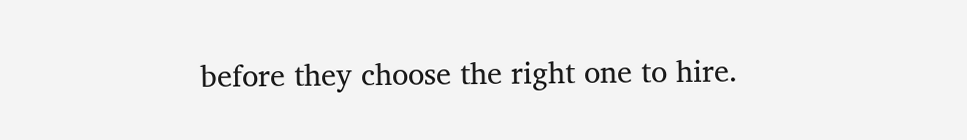before they choose the right one to hire.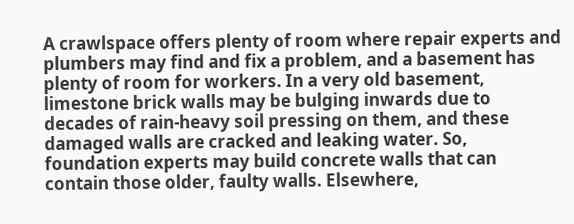A crawlspace offers plenty of room where repair experts and plumbers may find and fix a problem, and a basement has plenty of room for workers. In a very old basement, limestone brick walls may be bulging inwards due to decades of rain-heavy soil pressing on them, and these damaged walls are cracked and leaking water. So, foundation experts may build concrete walls that can contain those older, faulty walls. Elsewhere,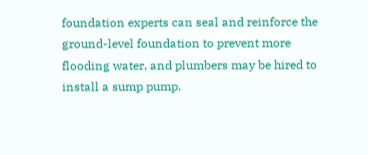foundation experts can seal and reinforce the ground-level foundation to prevent more flooding water, and plumbers may be hired to install a sump pump.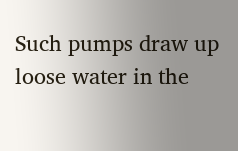Such pumps draw up loose water in the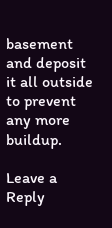basement and deposit it all outside to prevent any more buildup.

Leave a Reply